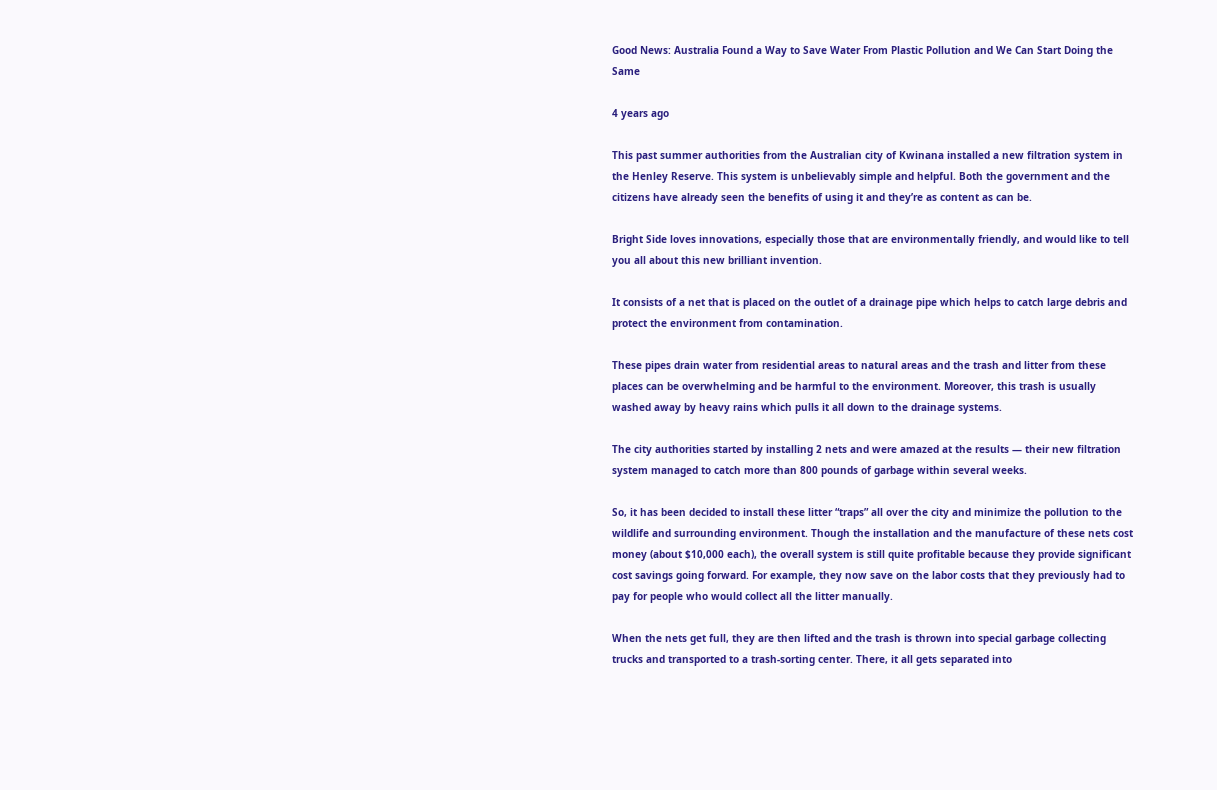Good News: Australia Found a Way to Save Water From Plastic Pollution and We Can Start Doing the Same

4 years ago

This past summer authorities from the Australian city of Kwinana installed a new filtration system in the Henley Reserve. This system is unbelievably simple and helpful. Both the government and the citizens have already seen the benefits of using it and they’re as content as can be.

Bright Side loves innovations, especially those that are environmentally friendly, and would like to tell you all about this new brilliant invention.

It consists of a net that is placed on the outlet of a drainage pipe which helps to catch large debris and protect the environment from contamination.

These pipes drain water from residential areas to natural areas and the trash and litter from these places can be overwhelming and be harmful to the environment. Moreover, this trash is usually washed away by heavy rains which pulls it all down to the drainage systems.

The city authorities started by installing 2 nets and were amazed at the results — their new filtration system managed to catch more than 800 pounds of garbage within several weeks.

So, it has been decided to install these litter “traps” all over the city and minimize the pollution to the wildlife and surrounding environment. Though the installation and the manufacture of these nets cost money (about $10,000 each), the overall system is still quite profitable because they provide significant cost savings going forward. For example, they now save on the labor costs that they previously had to pay for people who would collect all the litter manually.

When the nets get full, they are then lifted and the trash is thrown into special garbage collecting trucks and transported to a trash-sorting center. There, it all gets separated into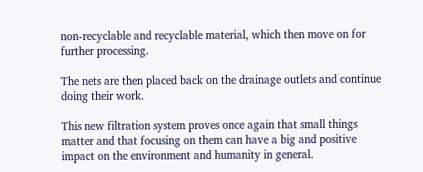non-recyclable and recyclable material, which then move on for further processing.

The nets are then placed back on the drainage outlets and continue doing their work.

This new filtration system proves once again that small things matter and that focusing on them can have a big and positive impact on the environment and humanity in general.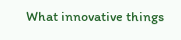What innovative things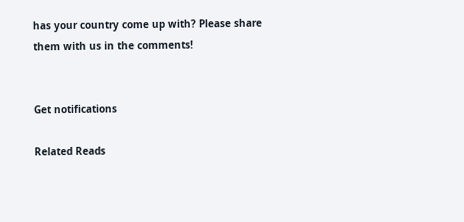has your country come up with? Please share them with us in the comments!


Get notifications

Related Reads